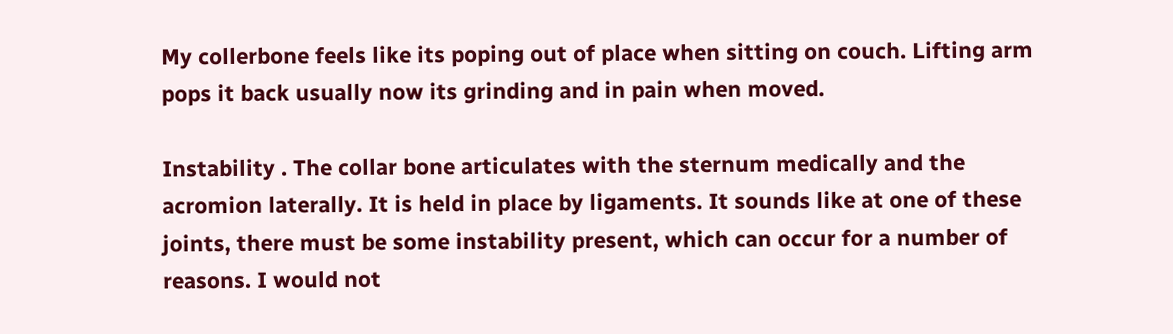My collerbone feels like its poping out of place when sitting on couch. Lifting arm pops it back usually now its grinding and in pain when moved.

Instability . The collar bone articulates with the sternum medically and the acromion laterally. It is held in place by ligaments. It sounds like at one of these joints, there must be some instability present, which can occur for a number of reasons. I would not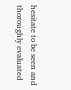hesitate to be seen and thoroughly evaluated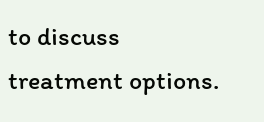to discuss treatment options.